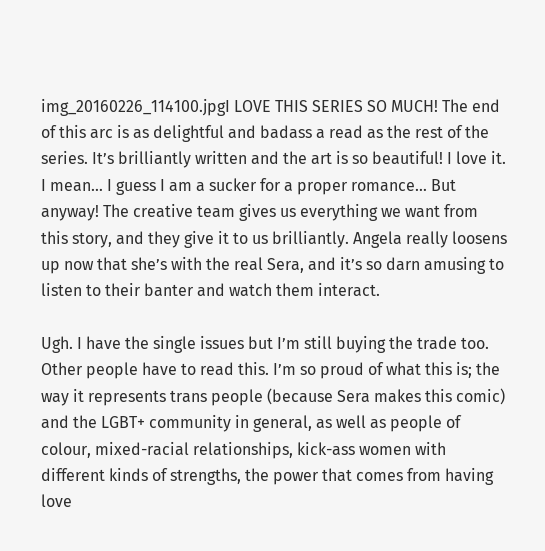img_20160226_114100.jpgI LOVE THIS SERIES SO MUCH! The end of this arc is as delightful and badass a read as the rest of the series. It’s brilliantly written and the art is so beautiful! I love it. I mean… I guess I am a sucker for a proper romance… But anyway! The creative team gives us everything we want from this story, and they give it to us brilliantly. Angela really loosens up now that she’s with the real Sera, and it’s so darn amusing to listen to their banter and watch them interact.

Ugh. I have the single issues but I’m still buying the trade too. Other people have to read this. I’m so proud of what this is; the way it represents trans people (because Sera makes this comic) and the LGBT+ community in general, as well as people of colour, mixed-racial relationships, kick-ass women with different kinds of strengths, the power that comes from having love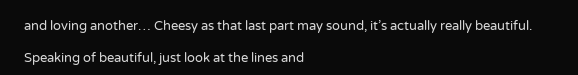and loving another… Cheesy as that last part may sound, it’s actually really beautiful.

Speaking of beautiful, just look at the lines and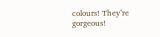colours! They’re gorgeous!